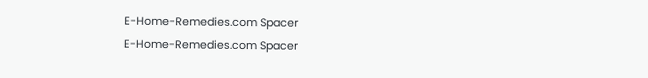E-Home-Remedies.com Spacer
E-Home-Remedies.com Spacer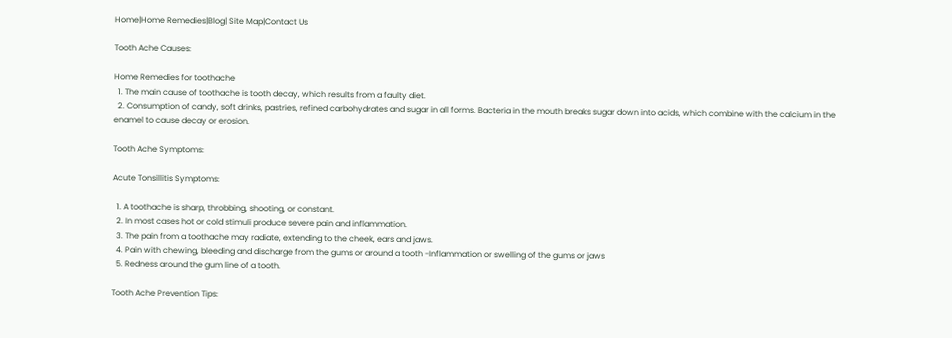Home|Home Remedies|Blog| Site Map|Contact Us

Tooth Ache Causes:

Home Remedies for toothache
  1. The main cause of toothache is tooth decay, which results from a faulty diet.
  2. Consumption of candy, soft drinks, pastries, refined carbohydrates and sugar in all forms. Bacteria in the mouth breaks sugar down into acids, which combine with the calcium in the enamel to cause decay or erosion.

Tooth Ache Symptoms:

Acute Tonsillitis Symptoms:

  1. A toothache is sharp, throbbing, shooting, or constant.
  2. In most cases hot or cold stimuli produce severe pain and inflammation.
  3. The pain from a toothache may radiate, extending to the cheek, ears and jaws.
  4. Pain with chewing, bleeding and discharge from the gums or around a tooth -Inflammation or swelling of the gums or jaws
  5. Redness around the gum line of a tooth.

Tooth Ache Prevention Tips: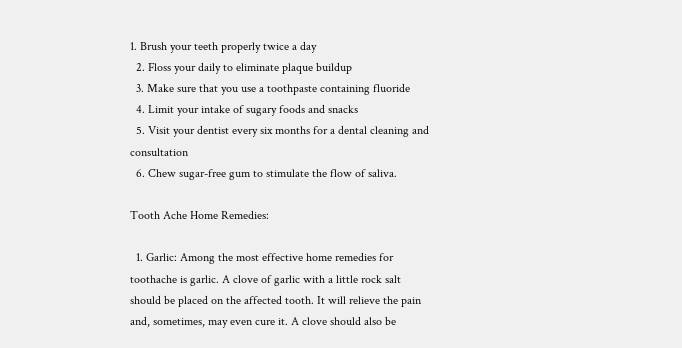1. Brush your teeth properly twice a day
  2. Floss your daily to eliminate plaque buildup
  3. Make sure that you use a toothpaste containing fluoride
  4. Limit your intake of sugary foods and snacks
  5. Visit your dentist every six months for a dental cleaning and consultation
  6. Chew sugar-free gum to stimulate the flow of saliva.

Tooth Ache Home Remedies:

  1. Garlic: Among the most effective home remedies for toothache is garlic. A clove of garlic with a little rock salt should be placed on the affected tooth. It will relieve the pain and, sometimes, may even cure it. A clove should also be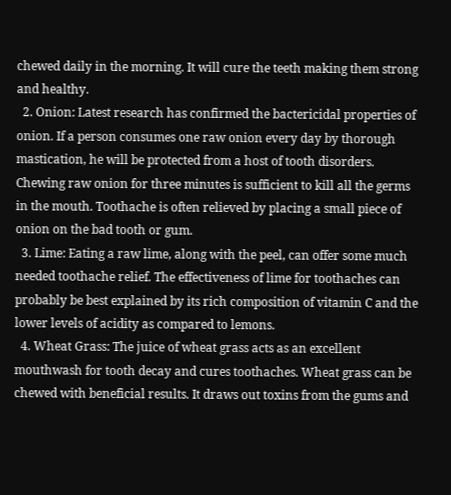chewed daily in the morning. It will cure the teeth making them strong and healthy.
  2. Onion: Latest research has confirmed the bactericidal properties of onion. If a person consumes one raw onion every day by thorough mastication, he will be protected from a host of tooth disorders. Chewing raw onion for three minutes is sufficient to kill all the germs in the mouth. Toothache is often relieved by placing a small piece of onion on the bad tooth or gum.
  3. Lime: Eating a raw lime, along with the peel, can offer some much needed toothache relief. The effectiveness of lime for toothaches can probably be best explained by its rich composition of vitamin C and the lower levels of acidity as compared to lemons.
  4. Wheat Grass: The juice of wheat grass acts as an excellent mouthwash for tooth decay and cures toothaches. Wheat grass can be chewed with beneficial results. It draws out toxins from the gums and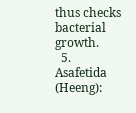thus checks bacterial growth.
  5. Asafetida (Heeng):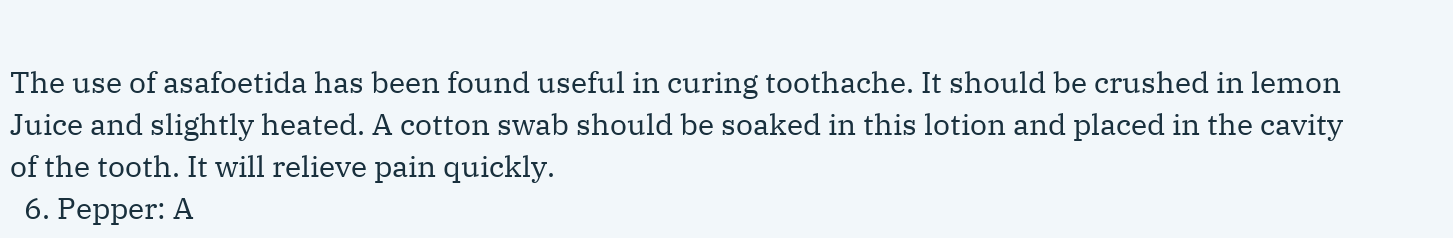The use of asafoetida has been found useful in curing toothache. It should be crushed in lemon Juice and slightly heated. A cotton swab should be soaked in this lotion and placed in the cavity of the tooth. It will relieve pain quickly.
  6. Pepper: A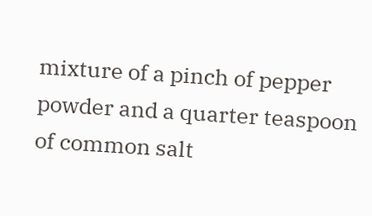mixture of a pinch of pepper powder and a quarter teaspoon of common salt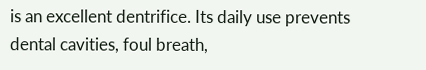is an excellent dentrifice. Its daily use prevents dental cavities, foul breath,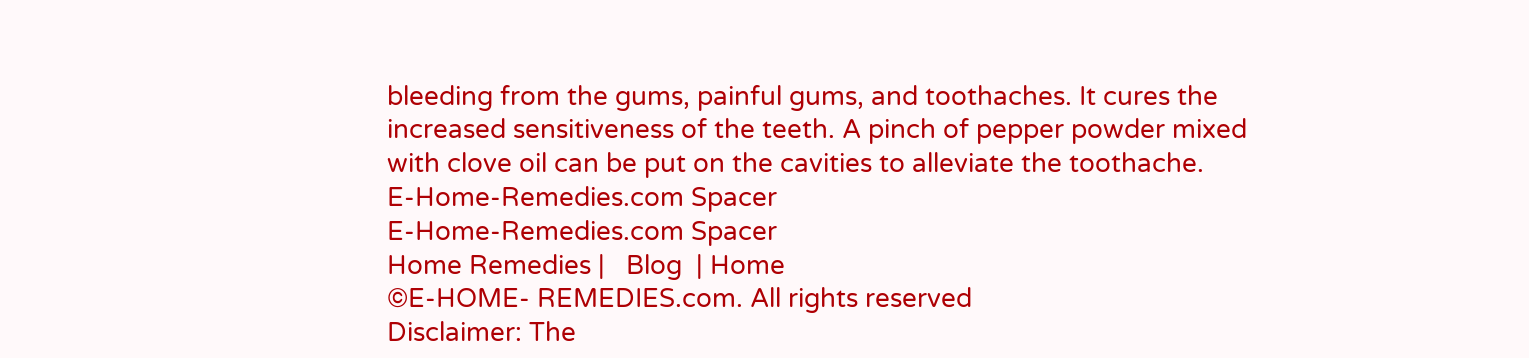bleeding from the gums, painful gums, and toothaches. It cures the increased sensitiveness of the teeth. A pinch of pepper powder mixed with clove oil can be put on the cavities to alleviate the toothache.
E-Home-Remedies.com Spacer
E-Home-Remedies.com Spacer
Home Remedies |   Blog  | Home
©E-HOME- REMEDIES.com. All rights reserved
Disclaimer: The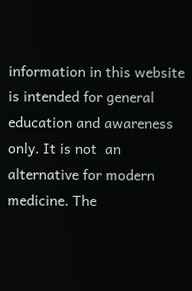information in this website is intended for general education and awareness only. It is not  an  alternative for modern medicine. The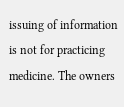issuing of information is not for practicing medicine. The owners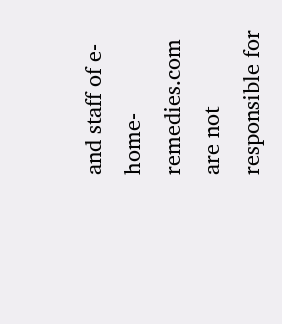and staff of e-home-remedies.com are not responsible for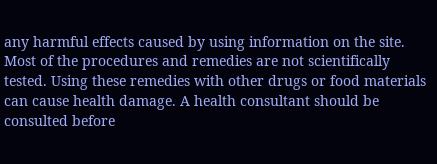any harmful effects caused by using information on the site. Most of the procedures and remedies are not scientifically tested. Using these remedies with other drugs or food materials can cause health damage. A health consultant should be consulted before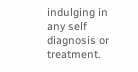indulging in any self diagnosis or treatment.